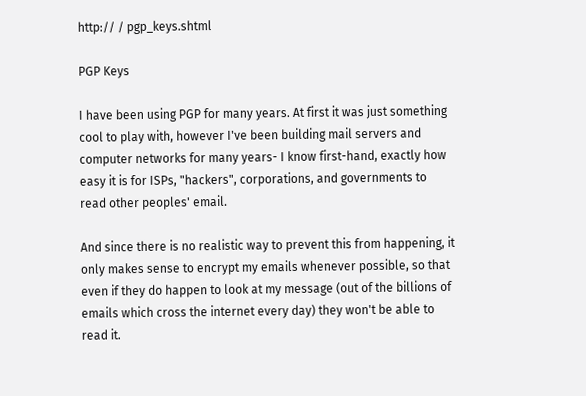http:// / pgp_keys.shtml

PGP Keys

I have been using PGP for many years. At first it was just something cool to play with, however I've been building mail servers and computer networks for many years- I know first-hand, exactly how easy it is for ISPs, "hackers", corporations, and governments to read other peoples' email.

And since there is no realistic way to prevent this from happening, it only makes sense to encrypt my emails whenever possible, so that even if they do happen to look at my message (out of the billions of emails which cross the internet every day) they won't be able to read it.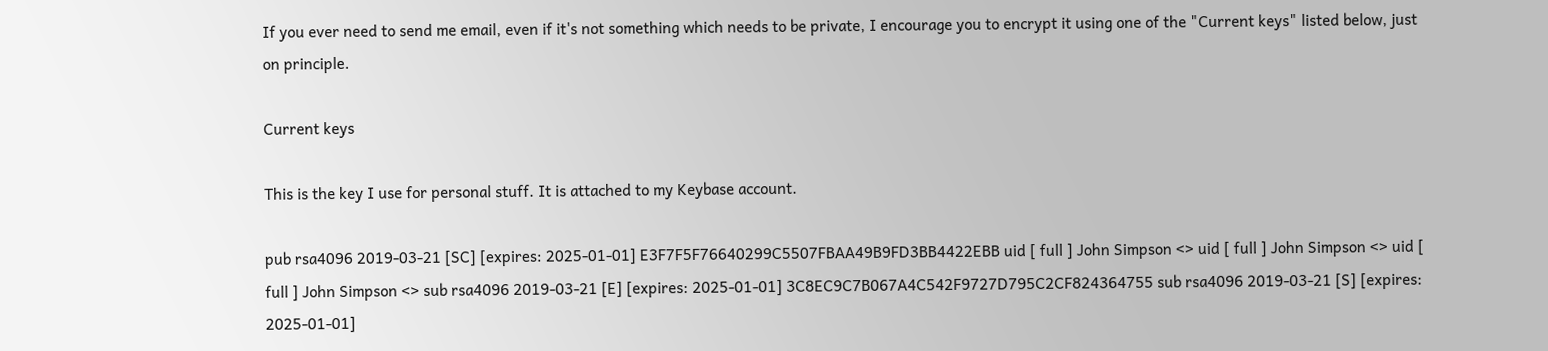If you ever need to send me email, even if it's not something which needs to be private, I encourage you to encrypt it using one of the "Current keys" listed below, just on principle.

Current keys

This is the key I use for personal stuff. It is attached to my Keybase account.

pub rsa4096 2019-03-21 [SC] [expires: 2025-01-01] E3F7F5F76640299C5507FBAA49B9FD3BB4422EBB uid [ full ] John Simpson <> uid [ full ] John Simpson <> uid [ full ] John Simpson <> sub rsa4096 2019-03-21 [E] [expires: 2025-01-01] 3C8EC9C7B067A4C542F9727D795C2CF824364755 sub rsa4096 2019-03-21 [S] [expires: 2025-01-01]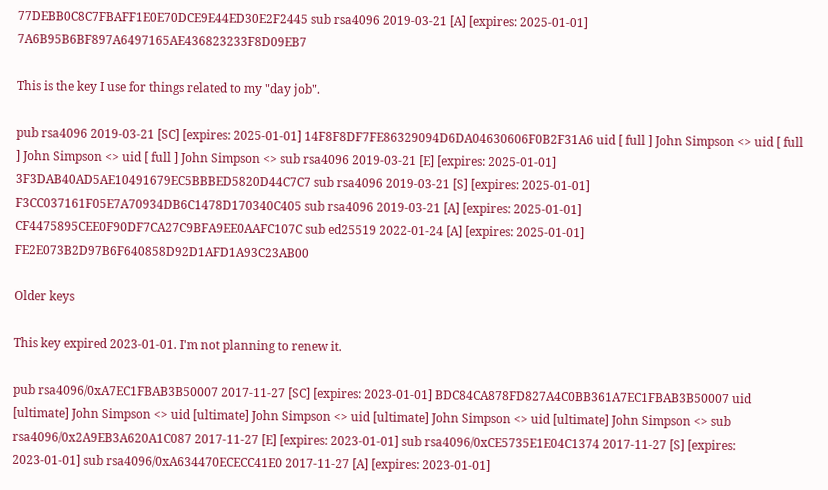77DEBB0C8C7FBAFF1E0E70DCE9E44ED30E2F2445 sub rsa4096 2019-03-21 [A] [expires: 2025-01-01] 7A6B95B6BF897A6497165AE436823233F8D09EB7

This is the key I use for things related to my "day job".

pub rsa4096 2019-03-21 [SC] [expires: 2025-01-01] 14F8F8DF7FE86329094D6DA04630606F0B2F31A6 uid [ full ] John Simpson <> uid [ full ] John Simpson <> uid [ full ] John Simpson <> sub rsa4096 2019-03-21 [E] [expires: 2025-01-01] 3F3DAB40AD5AE10491679EC5BBBED5820D44C7C7 sub rsa4096 2019-03-21 [S] [expires: 2025-01-01] F3CC037161F05E7A70934DB6C1478D170340C405 sub rsa4096 2019-03-21 [A] [expires: 2025-01-01] CF4475895CEE0F90DF7CA27C9BFA9EE0AAFC107C sub ed25519 2022-01-24 [A] [expires: 2025-01-01] FE2E073B2D97B6F640858D92D1AFD1A93C23AB00

Older keys

This key expired 2023-01-01. I'm not planning to renew it.

pub rsa4096/0xA7EC1FBAB3B50007 2017-11-27 [SC] [expires: 2023-01-01] BDC84CA878FD827A4C0BB361A7EC1FBAB3B50007 uid [ultimate] John Simpson <> uid [ultimate] John Simpson <> uid [ultimate] John Simpson <> uid [ultimate] John Simpson <> sub rsa4096/0x2A9EB3A620A1C087 2017-11-27 [E] [expires: 2023-01-01] sub rsa4096/0xCE5735E1E04C1374 2017-11-27 [S] [expires: 2023-01-01] sub rsa4096/0xA634470ECECC41E0 2017-11-27 [A] [expires: 2023-01-01]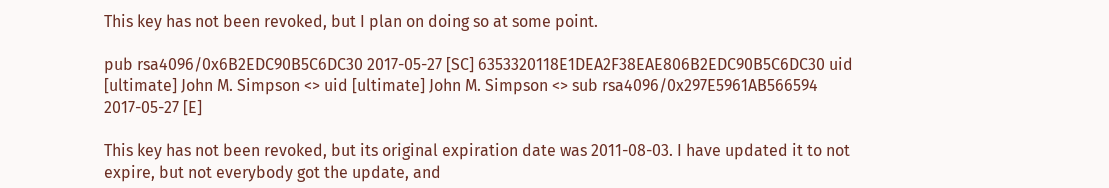This key has not been revoked, but I plan on doing so at some point.

pub rsa4096/0x6B2EDC90B5C6DC30 2017-05-27 [SC] 6353320118E1DEA2F38EAE806B2EDC90B5C6DC30 uid [ultimate] John M. Simpson <> uid [ultimate] John M. Simpson <> sub rsa4096/0x297E5961AB566594 2017-05-27 [E]

This key has not been revoked, but its original expiration date was 2011-08-03. I have updated it to not expire, but not everybody got the update, and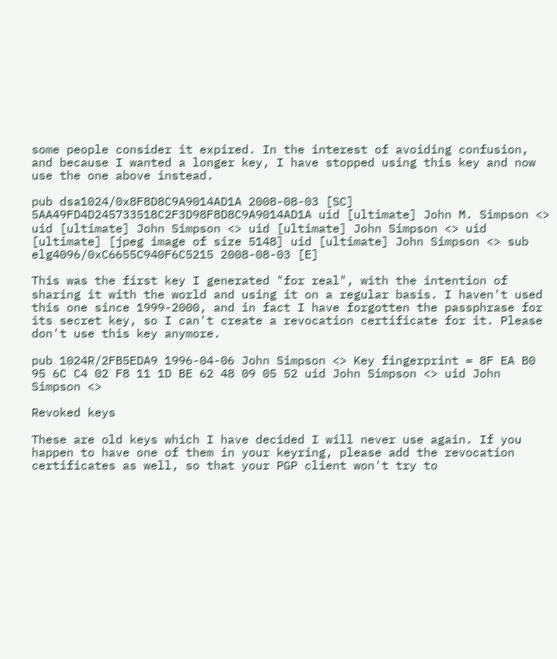some people consider it expired. In the interest of avoiding confusion, and because I wanted a longer key, I have stopped using this key and now use the one above instead.

pub dsa1024/0x8F8D8C9A9014AD1A 2008-08-03 [SC] 5AA49FD4D245733518C2F3D98F8D8C9A9014AD1A uid [ultimate] John M. Simpson <> uid [ultimate] John Simpson <> uid [ultimate] John Simpson <> uid [ultimate] [jpeg image of size 5148] uid [ultimate] John Simpson <> sub elg4096/0xC6655C940F6C5215 2008-08-03 [E]

This was the first key I generated "for real", with the intention of sharing it with the world and using it on a regular basis. I haven't used this one since 1999-2000, and in fact I have forgotten the passphrase for its secret key, so I can't create a revocation certificate for it. Please don't use this key anymore.

pub 1024R/2FB5EDA9 1996-04-06 John Simpson <> Key fingerprint = 8F EA B0 95 6C C4 02 F8 11 1D BE 62 48 09 05 52 uid John Simpson <> uid John Simpson <>

Revoked keys

These are old keys which I have decided I will never use again. If you happen to have one of them in your keyring, please add the revocation certificates as well, so that your PGP client won't try to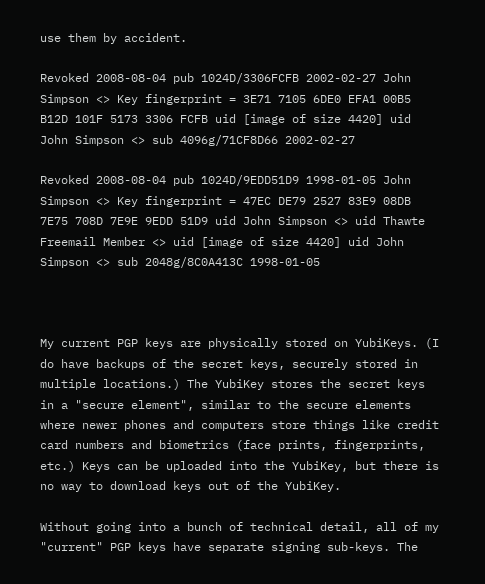use them by accident.

Revoked 2008-08-04 pub 1024D/3306FCFB 2002-02-27 John Simpson <> Key fingerprint = 3E71 7105 6DE0 EFA1 00B5 B12D 101F 5173 3306 FCFB uid [image of size 4420] uid John Simpson <> sub 4096g/71CF8D66 2002-02-27

Revoked 2008-08-04 pub 1024D/9EDD51D9 1998-01-05 John Simpson <> Key fingerprint = 47EC DE79 2527 83E9 08DB 7E75 708D 7E9E 9EDD 51D9 uid John Simpson <> uid Thawte Freemail Member <> uid [image of size 4420] uid John Simpson <> sub 2048g/8C0A413C 1998-01-05



My current PGP keys are physically stored on YubiKeys. (I do have backups of the secret keys, securely stored in multiple locations.) The YubiKey stores the secret keys in a "secure element", similar to the secure elements where newer phones and computers store things like credit card numbers and biometrics (face prints, fingerprints, etc.) Keys can be uploaded into the YubiKey, but there is no way to download keys out of the YubiKey.

Without going into a bunch of technical detail, all of my "current" PGP keys have separate signing sub-keys. The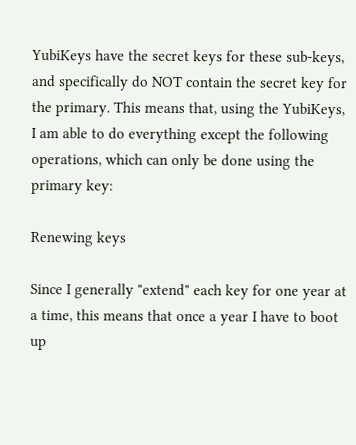YubiKeys have the secret keys for these sub-keys, and specifically do NOT contain the secret key for the primary. This means that, using the YubiKeys, I am able to do everything except the following operations, which can only be done using the primary key:

Renewing keys

Since I generally "extend" each key for one year at a time, this means that once a year I have to boot up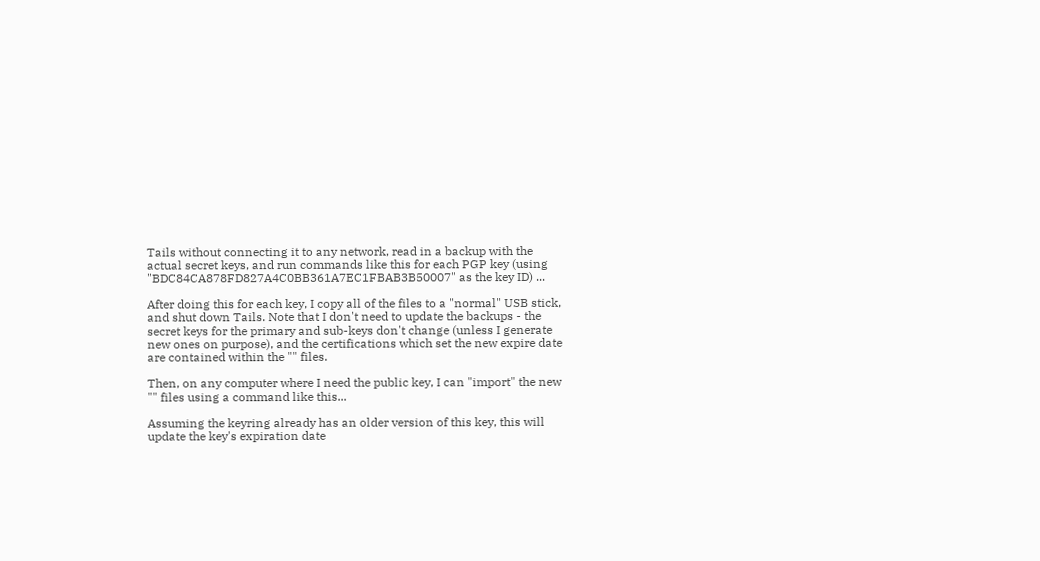Tails without connecting it to any network, read in a backup with the actual secret keys, and run commands like this for each PGP key (using "BDC84CA878FD827A4C0BB361A7EC1FBAB3B50007" as the key ID) ...

After doing this for each key, I copy all of the files to a "normal" USB stick, and shut down Tails. Note that I don't need to update the backups - the secret keys for the primary and sub-keys don't change (unless I generate new ones on purpose), and the certifications which set the new expire date are contained within the "" files.

Then, on any computer where I need the public key, I can "import" the new "" files using a command like this...

Assuming the keyring already has an older version of this key, this will update the key's expiration date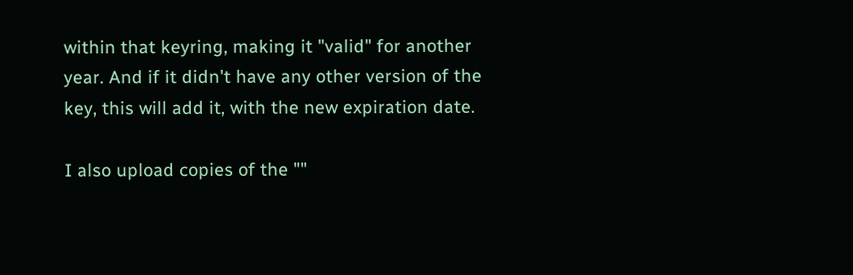within that keyring, making it "valid" for another year. And if it didn't have any other version of the key, this will add it, with the new expiration date.

I also upload copies of the ""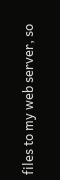files to my web server, so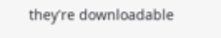they're downloadable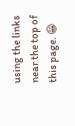using the links near the top of this page. 😁